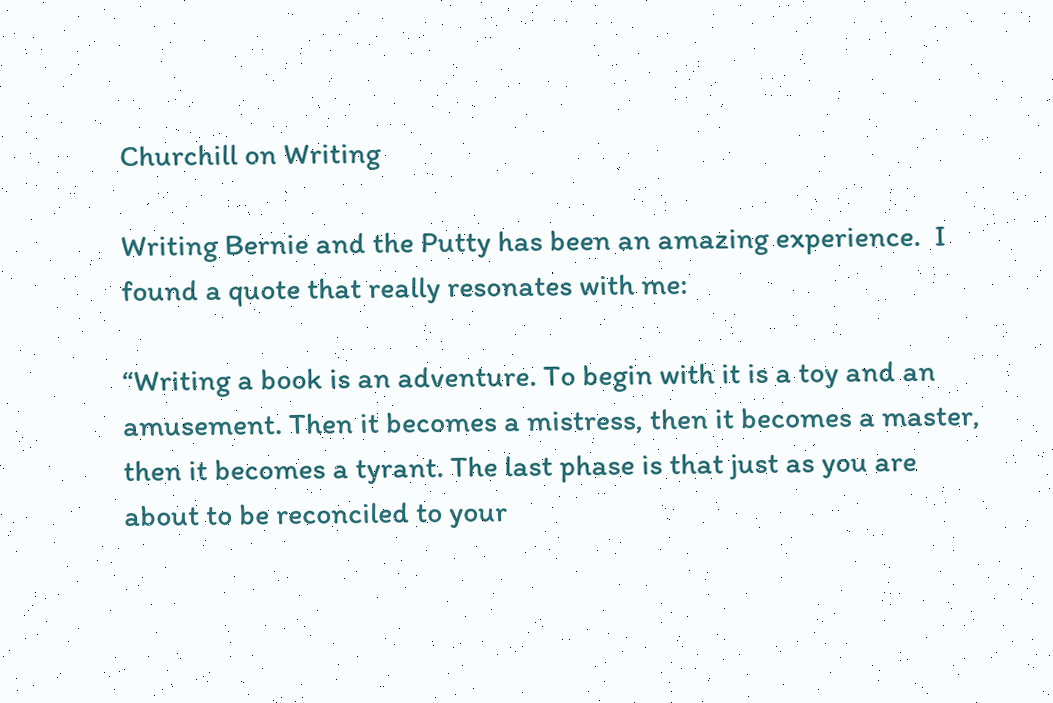Churchill on Writing

Writing Bernie and the Putty has been an amazing experience.  I found a quote that really resonates with me:

“Writing a book is an adventure. To begin with it is a toy and an amusement. Then it becomes a mistress, then it becomes a master, then it becomes a tyrant. The last phase is that just as you are about to be reconciled to your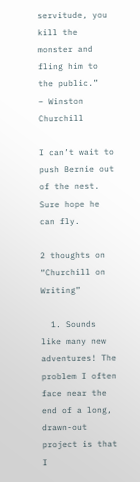servitude, you kill the monster and fling him to the public.”                                                                   – Winston Churchill

I can’t wait to push Bernie out of the nest.  Sure hope he can fly.

2 thoughts on “Churchill on Writing”

  1. Sounds like many new adventures! The problem I often face near the end of a long, drawn-out project is that I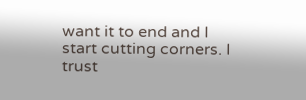want it to end and I start cutting corners. I trust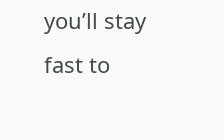you’ll stay fast to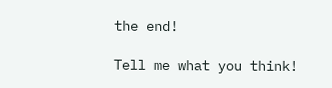the end!

Tell me what you think!